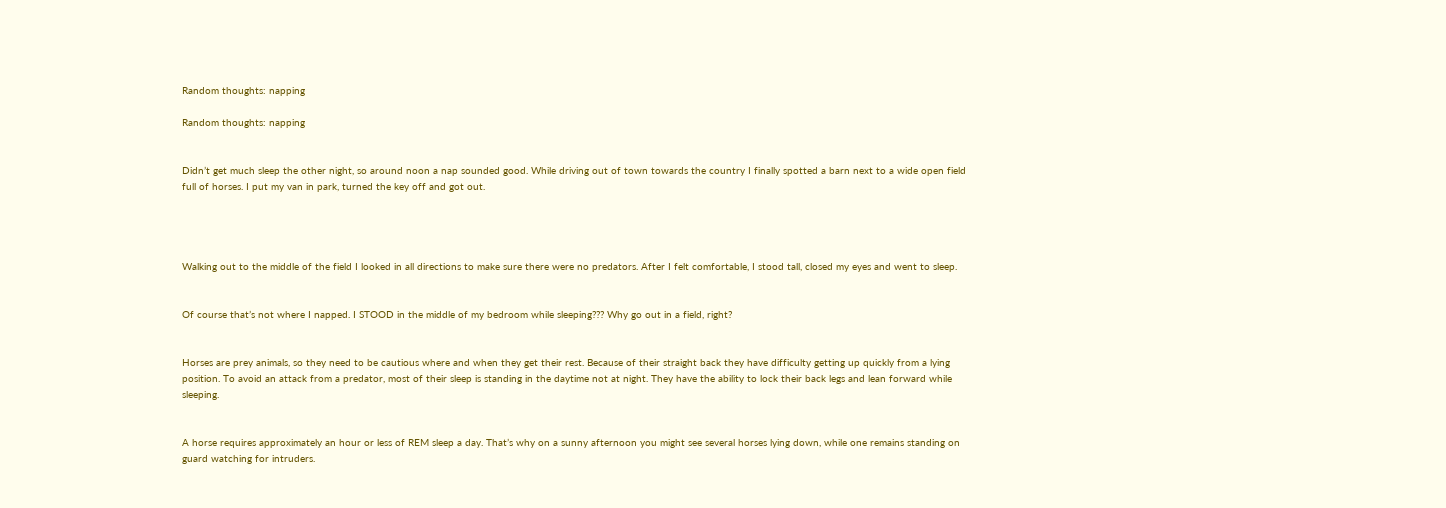Random thoughts: napping

Random thoughts: napping


Didn’t get much sleep the other night, so around noon a nap sounded good. While driving out of town towards the country I finally spotted a barn next to a wide open field full of horses. I put my van in park, turned the key off and got out.




Walking out to the middle of the field I looked in all directions to make sure there were no predators. After I felt comfortable, I stood tall, closed my eyes and went to sleep.


Of course that’s not where I napped. I STOOD in the middle of my bedroom while sleeping??? Why go out in a field, right?


Horses are prey animals, so they need to be cautious where and when they get their rest. Because of their straight back they have difficulty getting up quickly from a lying position. To avoid an attack from a predator, most of their sleep is standing in the daytime not at night. They have the ability to lock their back legs and lean forward while sleeping.


A horse requires approximately an hour or less of REM sleep a day. That’s why on a sunny afternoon you might see several horses lying down, while one remains standing on guard watching for intruders.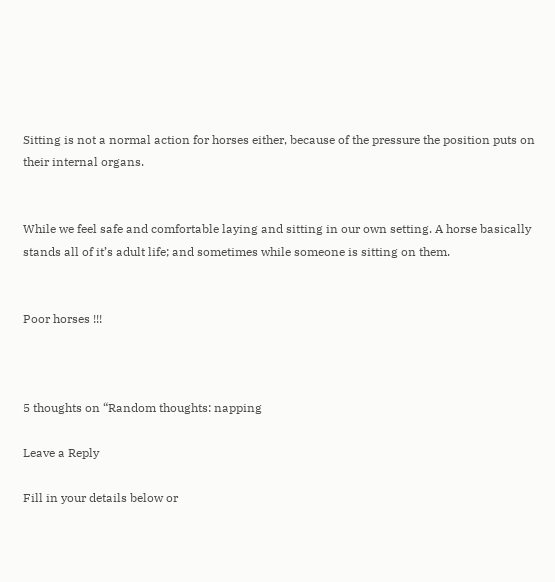Sitting is not a normal action for horses either, because of the pressure the position puts on their internal organs.


While we feel safe and comfortable laying and sitting in our own setting. A horse basically stands all of it’s adult life; and sometimes while someone is sitting on them.


Poor horses !!!



5 thoughts on “Random thoughts: napping

Leave a Reply

Fill in your details below or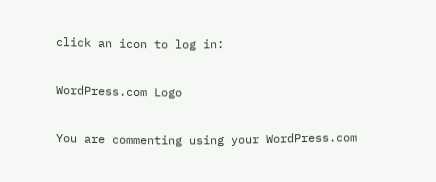click an icon to log in:

WordPress.com Logo

You are commenting using your WordPress.com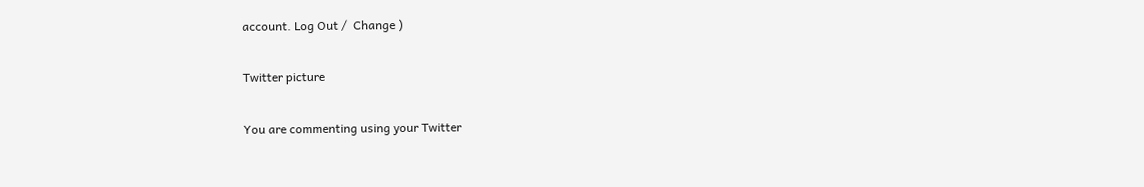account. Log Out /  Change )

Twitter picture

You are commenting using your Twitter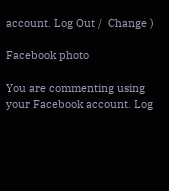account. Log Out /  Change )

Facebook photo

You are commenting using your Facebook account. Log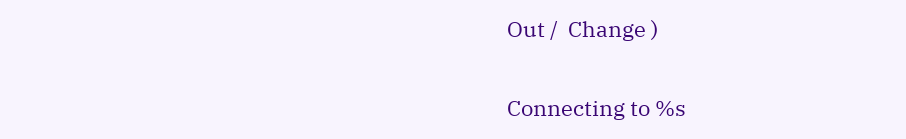Out /  Change )

Connecting to %s